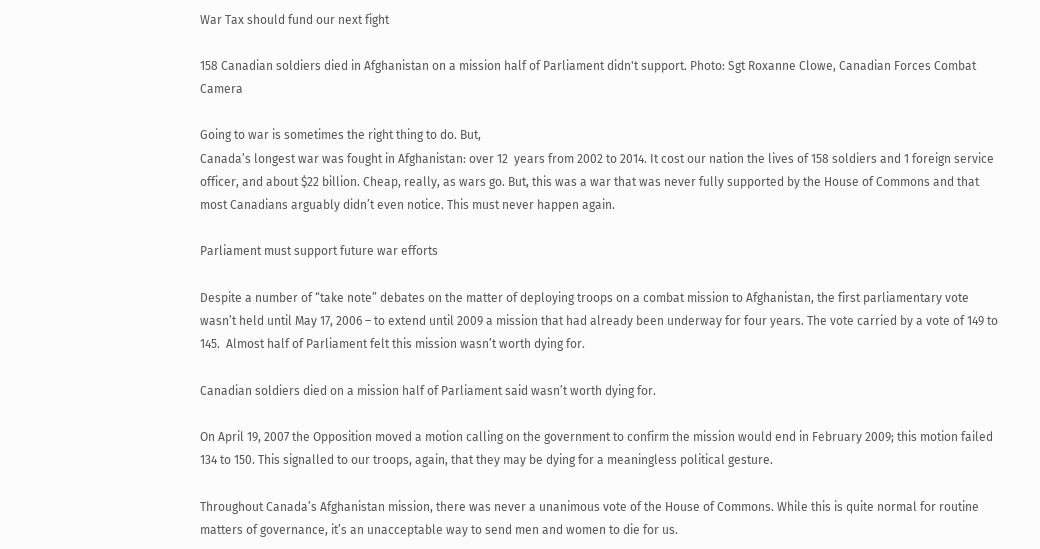War Tax should fund our next fight

158 Canadian soldiers died in Afghanistan on a mission half of Parliament didn't support. Photo: Sgt Roxanne Clowe, Canadian Forces Combat Camera

Going to war is sometimes the right thing to do. But,
Canada’s longest war was fought in Afghanistan: over 12  years from 2002 to 2014. It cost our nation the lives of 158 soldiers and 1 foreign service officer, and about $22 billion. Cheap, really, as wars go. But, this was a war that was never fully supported by the House of Commons and that most Canadians arguably didn’t even notice. This must never happen again.

Parliament must support future war efforts

Despite a number of “take note” debates on the matter of deploying troops on a combat mission to Afghanistan, the first parliamentary vote wasn’t held until May 17, 2006 – to extend until 2009 a mission that had already been underway for four years. The vote carried by a vote of 149 to 145.  Almost half of Parliament felt this mission wasn’t worth dying for.

Canadian soldiers died on a mission half of Parliament said wasn’t worth dying for.

On April 19, 2007 the Opposition moved a motion calling on the government to confirm the mission would end in February 2009; this motion failed 134 to 150. This signalled to our troops, again, that they may be dying for a meaningless political gesture.

Throughout Canada’s Afghanistan mission, there was never a unanimous vote of the House of Commons. While this is quite normal for routine matters of governance, it’s an unacceptable way to send men and women to die for us.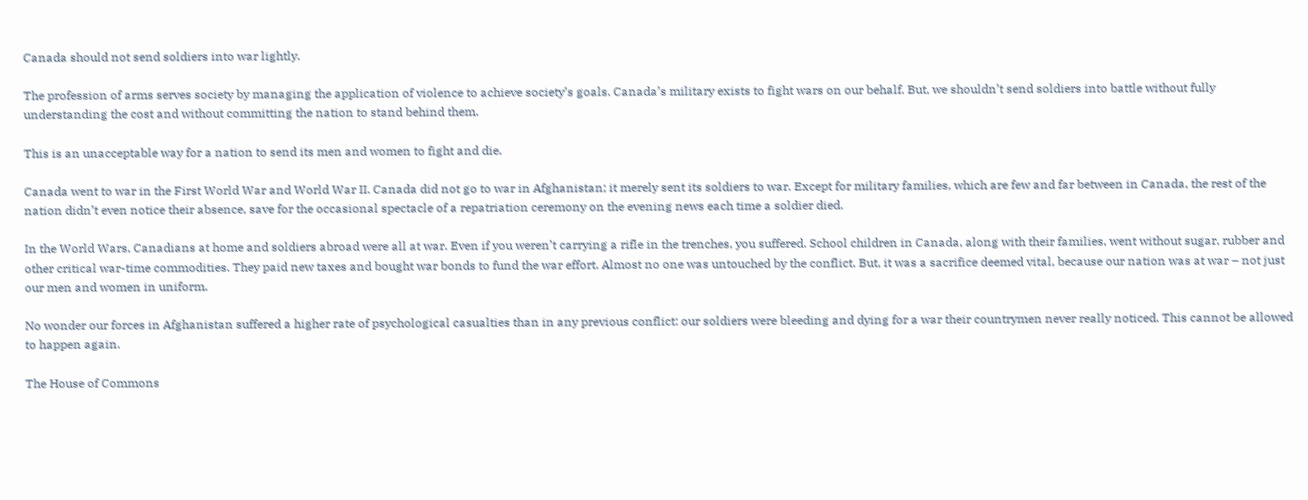Canada should not send soldiers into war lightly.

The profession of arms serves society by managing the application of violence to achieve society’s goals. Canada’s military exists to fight wars on our behalf. But, we shouldn’t send soldiers into battle without fully understanding the cost and without committing the nation to stand behind them.

This is an unacceptable way for a nation to send its men and women to fight and die.

Canada went to war in the First World War and World War II. Canada did not go to war in Afghanistan; it merely sent its soldiers to war. Except for military families, which are few and far between in Canada, the rest of the nation didn’t even notice their absence, save for the occasional spectacle of a repatriation ceremony on the evening news each time a soldier died.

In the World Wars, Canadians at home and soldiers abroad were all at war. Even if you weren’t carrying a rifle in the trenches, you suffered. School children in Canada, along with their families, went without sugar, rubber and other critical war-time commodities. They paid new taxes and bought war bonds to fund the war effort. Almost no one was untouched by the conflict. But, it was a sacrifice deemed vital, because our nation was at war – not just our men and women in uniform.

No wonder our forces in Afghanistan suffered a higher rate of psychological casualties than in any previous conflict: our soldiers were bleeding and dying for a war their countrymen never really noticed. This cannot be allowed to happen again.

The House of Commons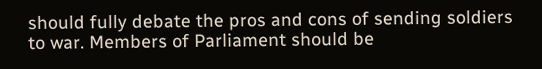should fully debate the pros and cons of sending soldiers to war. Members of Parliament should be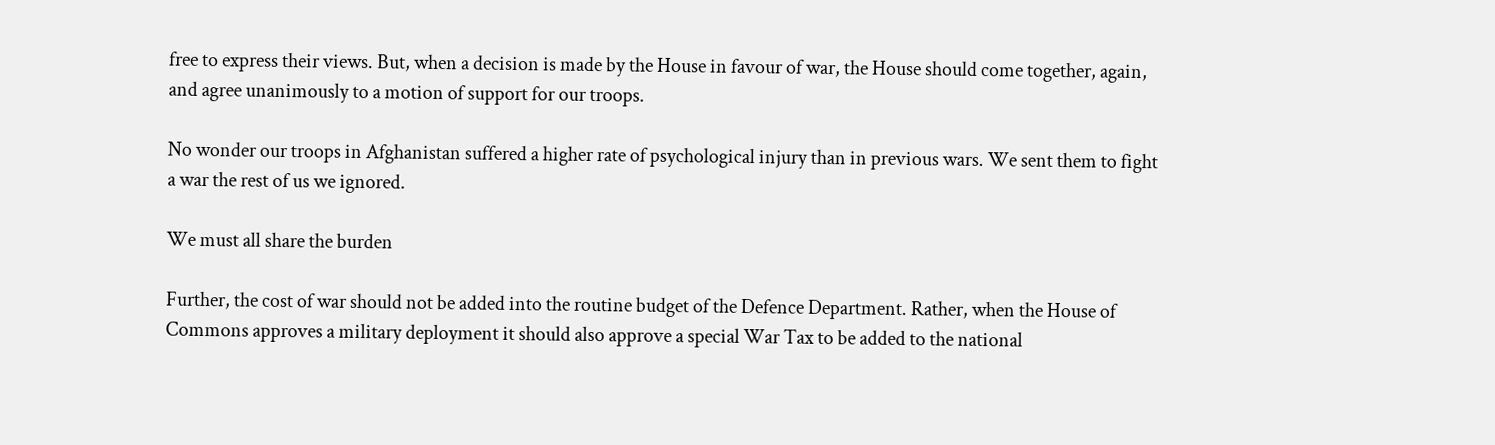free to express their views. But, when a decision is made by the House in favour of war, the House should come together, again, and agree unanimously to a motion of support for our troops.

No wonder our troops in Afghanistan suffered a higher rate of psychological injury than in previous wars. We sent them to fight a war the rest of us we ignored.

We must all share the burden

Further, the cost of war should not be added into the routine budget of the Defence Department. Rather, when the House of Commons approves a military deployment it should also approve a special War Tax to be added to the national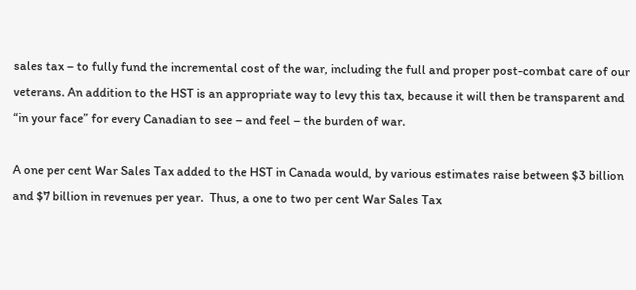sales tax – to fully fund the incremental cost of the war, including the full and proper post-combat care of our veterans. An addition to the HST is an appropriate way to levy this tax, because it will then be transparent and “in your face” for every Canadian to see – and feel – the burden of war.

A one per cent War Sales Tax added to the HST in Canada would, by various estimates raise between $3 billion and $7 billion in revenues per year.  Thus, a one to two per cent War Sales Tax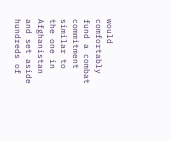would comfortably fund a combat commitment similar to the one in Afghanistan and set aside hundreds of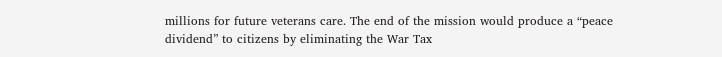millions for future veterans care. The end of the mission would produce a “peace dividend” to citizens by eliminating the War Tax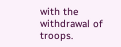with the withdrawal of troops.